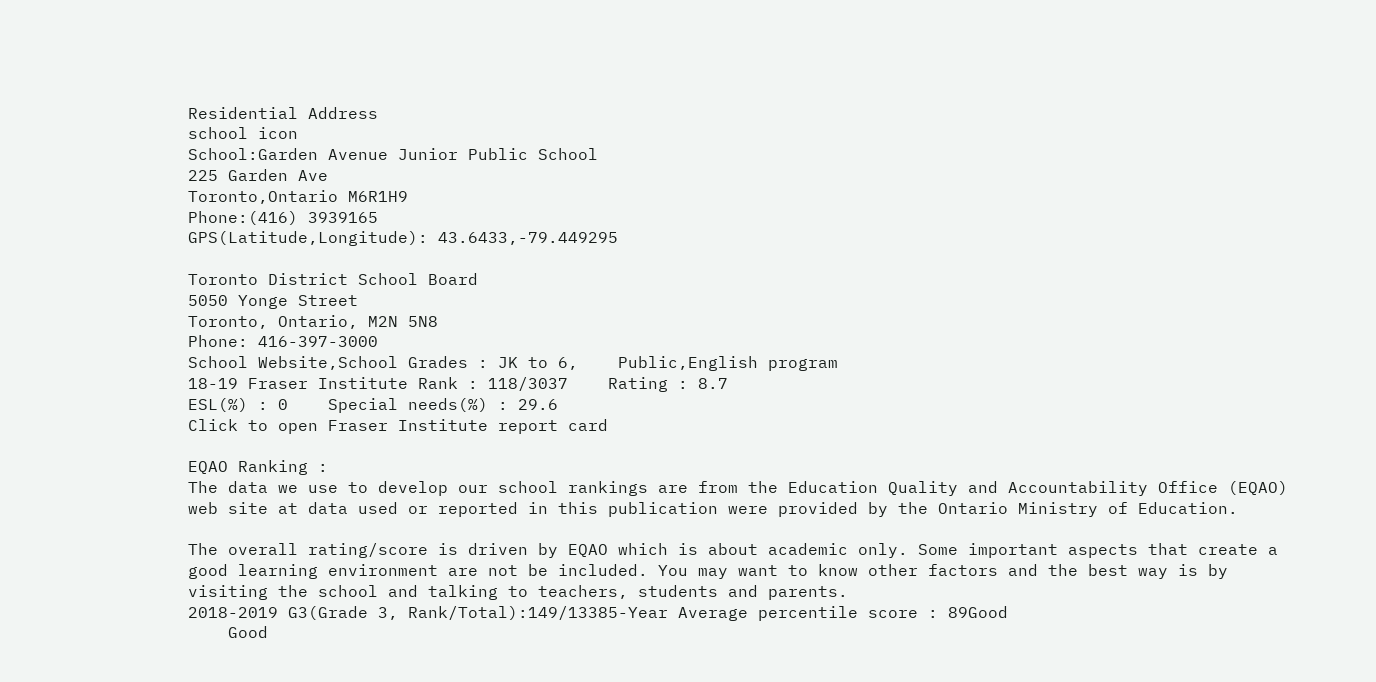Residential Address
school icon
School:Garden Avenue Junior Public School
225 Garden Ave
Toronto,Ontario M6R1H9
Phone:(416) 3939165
GPS(Latitude,Longitude): 43.6433,-79.449295

Toronto District School Board
5050 Yonge Street
Toronto, Ontario, M2N 5N8
Phone: 416-397-3000
School Website,School Grades : JK to 6,    Public,English program
18-19 Fraser Institute Rank : 118/3037    Rating : 8.7
ESL(%) : 0    Special needs(%) : 29.6
Click to open Fraser Institute report card

EQAO Ranking :
The data we use to develop our school rankings are from the Education Quality and Accountability Office (EQAO) web site at data used or reported in this publication were provided by the Ontario Ministry of Education.

The overall rating/score is driven by EQAO which is about academic only. Some important aspects that create a good learning environment are not be included. You may want to know other factors and the best way is by visiting the school and talking to teachers, students and parents.
2018-2019 G3(Grade 3, Rank/Total):149/13385-Year Average percentile score : 89Good
    Good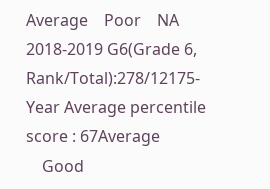Average    Poor    NA
2018-2019 G6(Grade 6, Rank/Total):278/12175-Year Average percentile score : 67Average
    Good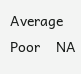Average    Poor    NA